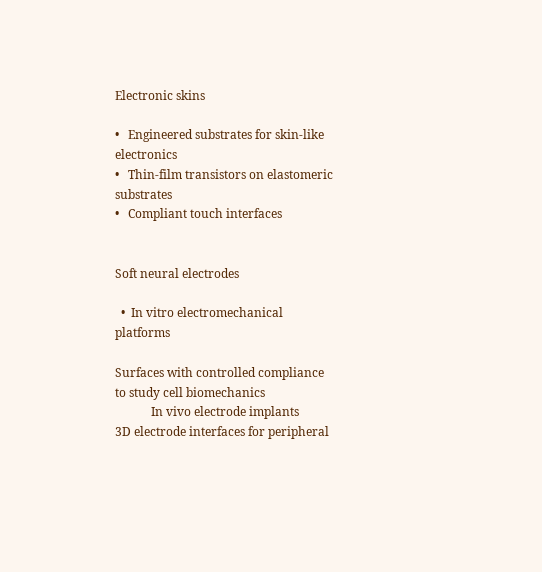Electronic skins

•   Engineered substrates for skin-like electronics
•   Thin-film transistors on elastomeric substrates
•   Compliant touch interfaces


Soft neural electrodes

  •  In vitro electromechanical platforms

Surfaces with controlled compliance to study cell biomechanics
            In vivo electrode implants
3D electrode interfaces for peripheral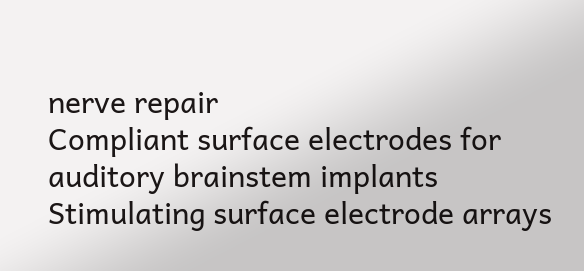nerve repair
Compliant surface electrodes for auditory brainstem implants
Stimulating surface electrode arrays